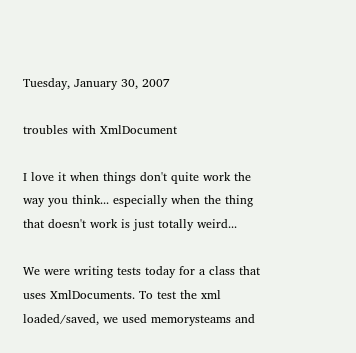Tuesday, January 30, 2007

troubles with XmlDocument

I love it when things don't quite work the way you think... especially when the thing that doesn't work is just totally weird...

We were writing tests today for a class that uses XmlDocuments. To test the xml loaded/saved, we used memorysteams and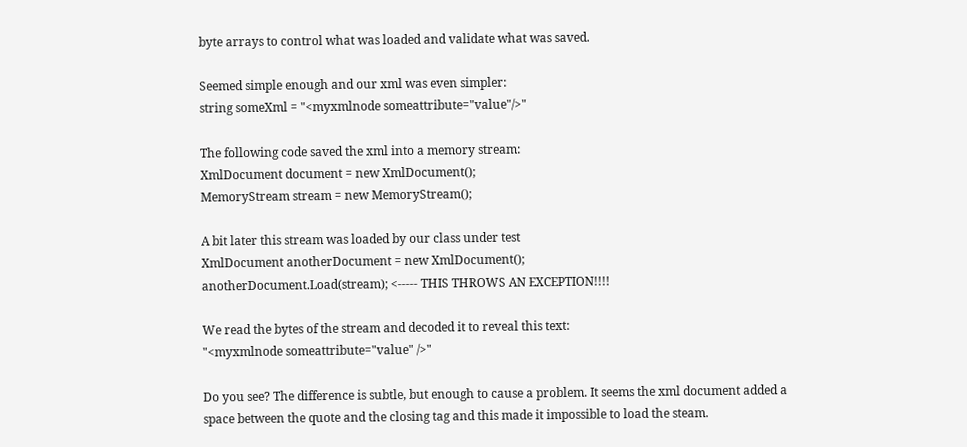byte arrays to control what was loaded and validate what was saved.

Seemed simple enough and our xml was even simpler:
string someXml = "<myxmlnode someattribute="value"/>"

The following code saved the xml into a memory stream:
XmlDocument document = new XmlDocument();
MemoryStream stream = new MemoryStream();

A bit later this stream was loaded by our class under test
XmlDocument anotherDocument = new XmlDocument();
anotherDocument.Load(stream); <----- THIS THROWS AN EXCEPTION!!!!

We read the bytes of the stream and decoded it to reveal this text:
"<myxmlnode someattribute="value" />"

Do you see? The difference is subtle, but enough to cause a problem. It seems the xml document added a space between the quote and the closing tag and this made it impossible to load the steam.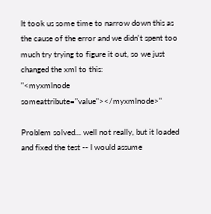It took us some time to narrow down this as the cause of the error and we didn't spent too much try trying to figure it out, so we just changed the xml to this:
"<myxmlnode someattribute="value"></myxmlnode>"

Problem solved... well not really, but it loaded and fixed the test -- I would assume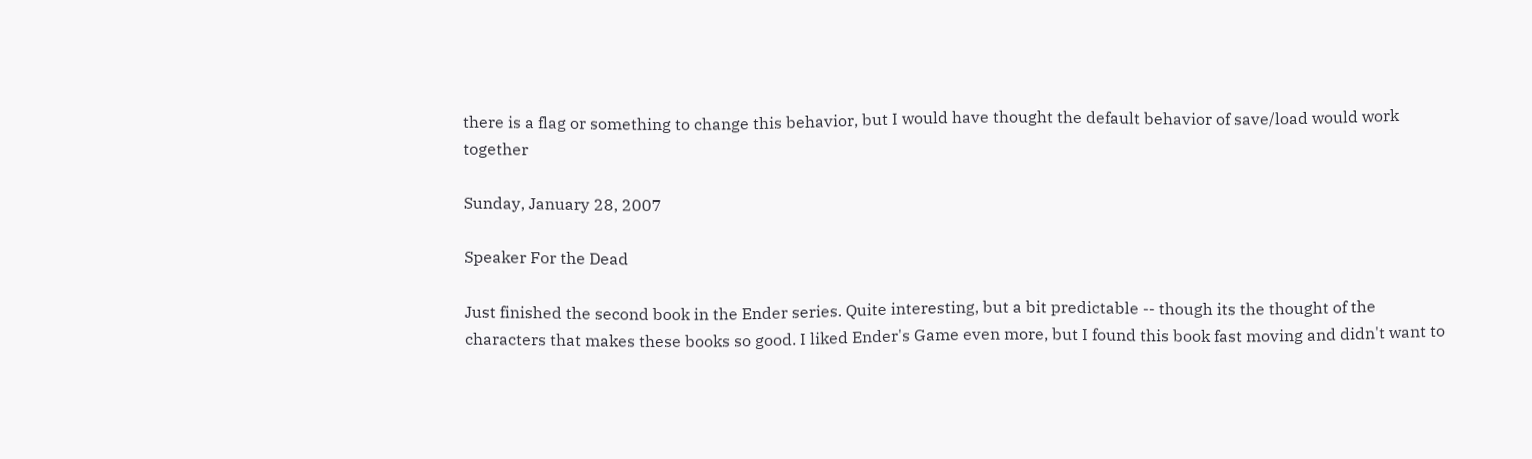there is a flag or something to change this behavior, but I would have thought the default behavior of save/load would work together

Sunday, January 28, 2007

Speaker For the Dead

Just finished the second book in the Ender series. Quite interesting, but a bit predictable -- though its the thought of the characters that makes these books so good. I liked Ender's Game even more, but I found this book fast moving and didn't want to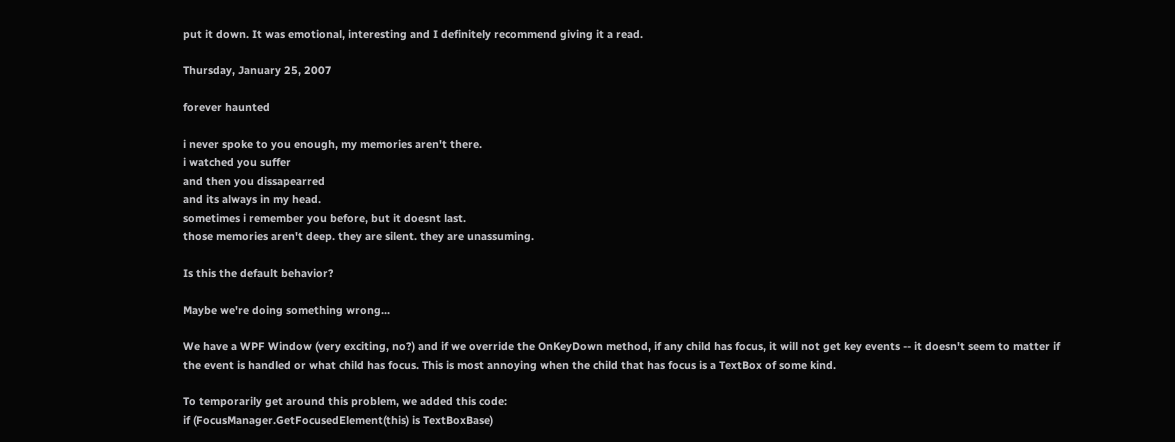put it down. It was emotional, interesting and I definitely recommend giving it a read.

Thursday, January 25, 2007

forever haunted

i never spoke to you enough, my memories aren't there.
i watched you suffer
and then you dissapearred
and its always in my head.
sometimes i remember you before, but it doesnt last.
those memories aren't deep. they are silent. they are unassuming.

Is this the default behavior?

Maybe we're doing something wrong...

We have a WPF Window (very exciting, no?) and if we override the OnKeyDown method, if any child has focus, it will not get key events -- it doesn't seem to matter if the event is handled or what child has focus. This is most annoying when the child that has focus is a TextBox of some kind.

To temporarily get around this problem, we added this code:
if (FocusManager.GetFocusedElement(this) is TextBoxBase)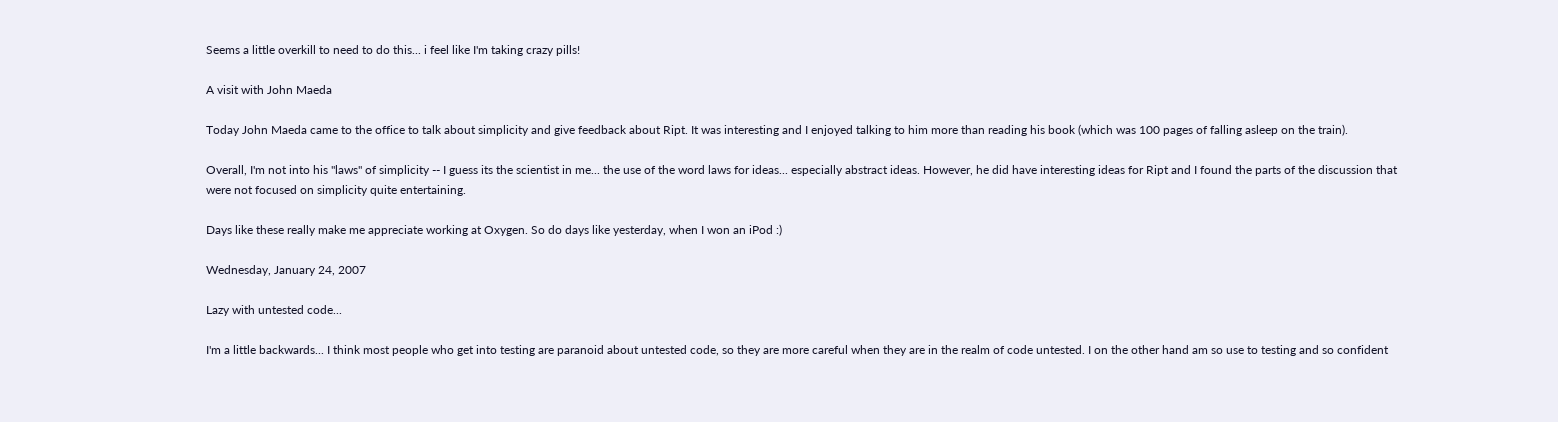Seems a little overkill to need to do this... i feel like I'm taking crazy pills!

A visit with John Maeda

Today John Maeda came to the office to talk about simplicity and give feedback about Ript. It was interesting and I enjoyed talking to him more than reading his book (which was 100 pages of falling asleep on the train).

Overall, I'm not into his "laws" of simplicity -- I guess its the scientist in me... the use of the word laws for ideas... especially abstract ideas. However, he did have interesting ideas for Ript and I found the parts of the discussion that were not focused on simplicity quite entertaining.

Days like these really make me appreciate working at Oxygen. So do days like yesterday, when I won an iPod :)

Wednesday, January 24, 2007

Lazy with untested code...

I'm a little backwards... I think most people who get into testing are paranoid about untested code, so they are more careful when they are in the realm of code untested. I on the other hand am so use to testing and so confident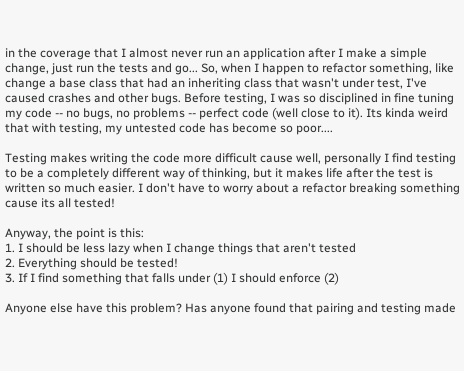in the coverage that I almost never run an application after I make a simple change, just run the tests and go... So, when I happen to refactor something, like change a base class that had an inheriting class that wasn't under test, I've caused crashes and other bugs. Before testing, I was so disciplined in fine tuning my code -- no bugs, no problems -- perfect code (well close to it). Its kinda weird that with testing, my untested code has become so poor....

Testing makes writing the code more difficult cause well, personally I find testing to be a completely different way of thinking, but it makes life after the test is written so much easier. I don't have to worry about a refactor breaking something cause its all tested!

Anyway, the point is this:
1. I should be less lazy when I change things that aren't tested
2. Everything should be tested!
3. If I find something that falls under (1) I should enforce (2)

Anyone else have this problem? Has anyone found that pairing and testing made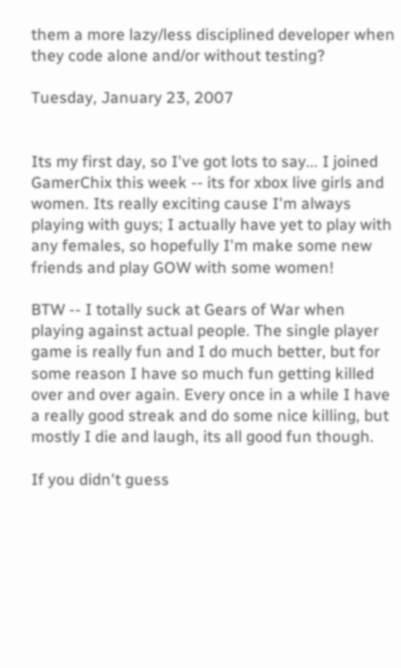them a more lazy/less disciplined developer when they code alone and/or without testing?

Tuesday, January 23, 2007


Its my first day, so I've got lots to say... I joined GamerChix this week -- its for xbox live girls and women. Its really exciting cause I'm always playing with guys; I actually have yet to play with any females, so hopefully I'm make some new friends and play GOW with some women!

BTW -- I totally suck at Gears of War when playing against actual people. The single player game is really fun and I do much better, but for some reason I have so much fun getting killed over and over again. Every once in a while I have a really good streak and do some nice killing, but mostly I die and laugh, its all good fun though.

If you didn't guess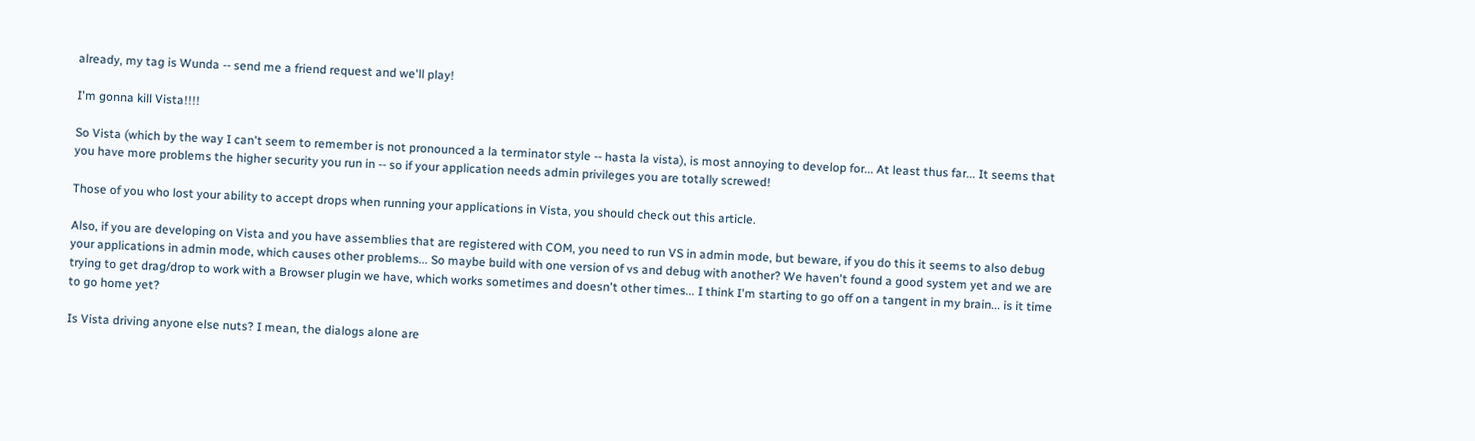already, my tag is Wunda -- send me a friend request and we'll play!

I'm gonna kill Vista!!!!

So Vista (which by the way I can't seem to remember is not pronounced a la terminator style -- hasta la vista), is most annoying to develop for... At least thus far... It seems that you have more problems the higher security you run in -- so if your application needs admin privileges you are totally screwed!

Those of you who lost your ability to accept drops when running your applications in Vista, you should check out this article.

Also, if you are developing on Vista and you have assemblies that are registered with COM, you need to run VS in admin mode, but beware, if you do this it seems to also debug your applications in admin mode, which causes other problems... So maybe build with one version of vs and debug with another? We haven't found a good system yet and we are trying to get drag/drop to work with a Browser plugin we have, which works sometimes and doesn't other times... I think I'm starting to go off on a tangent in my brain... is it time to go home yet?

Is Vista driving anyone else nuts? I mean, the dialogs alone are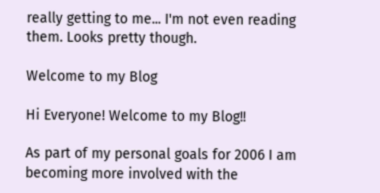really getting to me... I'm not even reading them. Looks pretty though.

Welcome to my Blog

Hi Everyone! Welcome to my Blog!!

As part of my personal goals for 2006 I am becoming more involved with the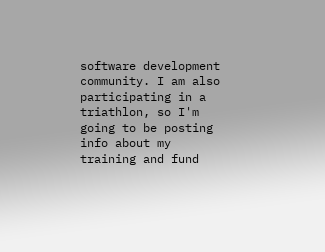software development community. I am also participating in a triathlon, so I'm going to be posting info about my training and fund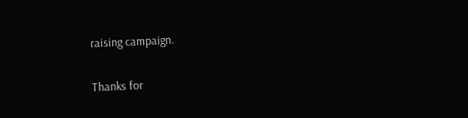raising campaign.

Thanks for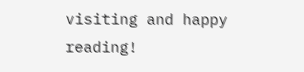visiting and happy reading!